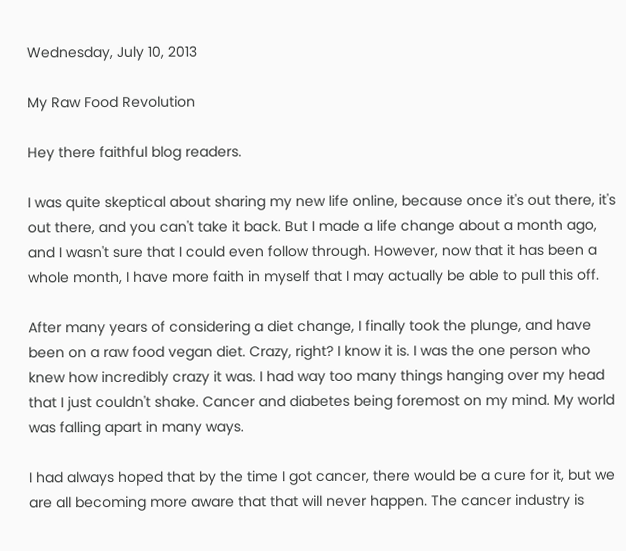Wednesday, July 10, 2013

My Raw Food Revolution

Hey there faithful blog readers.

I was quite skeptical about sharing my new life online, because once it's out there, it's out there, and you can't take it back. But I made a life change about a month ago, and I wasn't sure that I could even follow through. However, now that it has been a whole month, I have more faith in myself that I may actually be able to pull this off.

After many years of considering a diet change, I finally took the plunge, and have been on a raw food vegan diet. Crazy, right? I know it is. I was the one person who knew how incredibly crazy it was. I had way too many things hanging over my head that I just couldn't shake. Cancer and diabetes being foremost on my mind. My world was falling apart in many ways.

I had always hoped that by the time I got cancer, there would be a cure for it, but we are all becoming more aware that that will never happen. The cancer industry is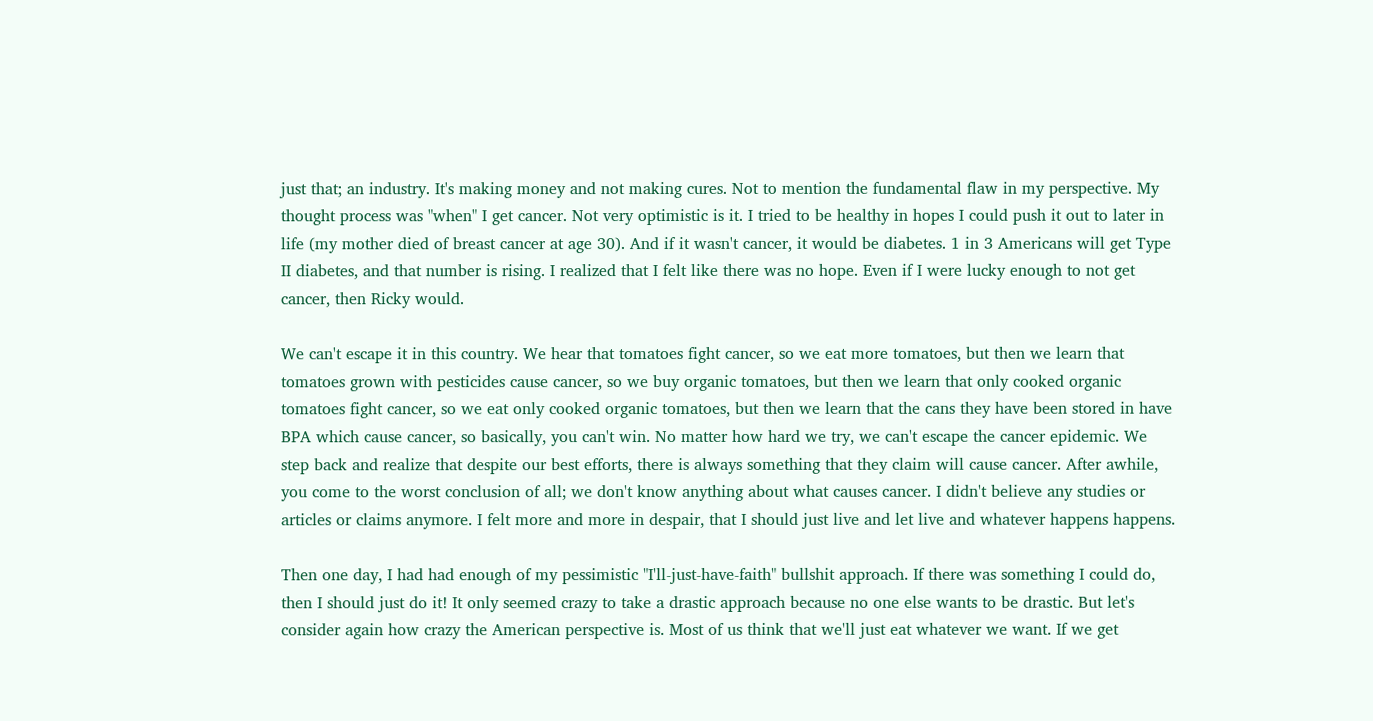just that; an industry. It's making money and not making cures. Not to mention the fundamental flaw in my perspective. My thought process was "when" I get cancer. Not very optimistic is it. I tried to be healthy in hopes I could push it out to later in life (my mother died of breast cancer at age 30). And if it wasn't cancer, it would be diabetes. 1 in 3 Americans will get Type II diabetes, and that number is rising. I realized that I felt like there was no hope. Even if I were lucky enough to not get cancer, then Ricky would.

We can't escape it in this country. We hear that tomatoes fight cancer, so we eat more tomatoes, but then we learn that tomatoes grown with pesticides cause cancer, so we buy organic tomatoes, but then we learn that only cooked organic tomatoes fight cancer, so we eat only cooked organic tomatoes, but then we learn that the cans they have been stored in have BPA which cause cancer, so basically, you can't win. No matter how hard we try, we can't escape the cancer epidemic. We step back and realize that despite our best efforts, there is always something that they claim will cause cancer. After awhile, you come to the worst conclusion of all; we don't know anything about what causes cancer. I didn't believe any studies or articles or claims anymore. I felt more and more in despair, that I should just live and let live and whatever happens happens.

Then one day, I had had enough of my pessimistic "I'll-just-have-faith" bullshit approach. If there was something I could do, then I should just do it! It only seemed crazy to take a drastic approach because no one else wants to be drastic. But let's consider again how crazy the American perspective is. Most of us think that we'll just eat whatever we want. If we get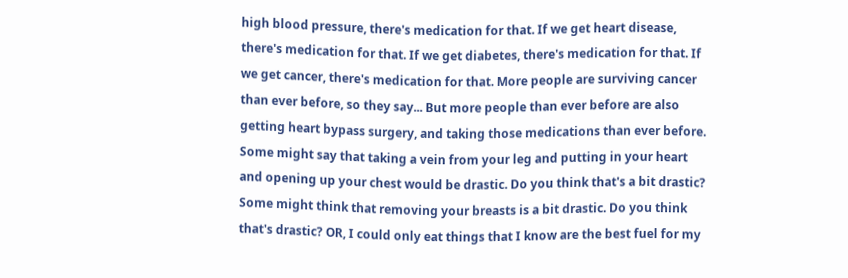high blood pressure, there's medication for that. If we get heart disease, there's medication for that. If we get diabetes, there's medication for that. If we get cancer, there's medication for that. More people are surviving cancer than ever before, so they say... But more people than ever before are also getting heart bypass surgery, and taking those medications than ever before. Some might say that taking a vein from your leg and putting in your heart and opening up your chest would be drastic. Do you think that's a bit drastic? Some might think that removing your breasts is a bit drastic. Do you think that's drastic? OR, I could only eat things that I know are the best fuel for my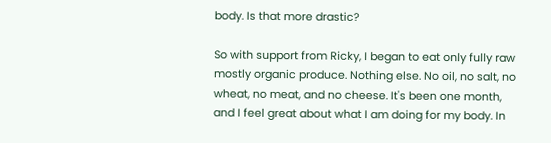body. Is that more drastic?

So with support from Ricky, I began to eat only fully raw mostly organic produce. Nothing else. No oil, no salt, no wheat, no meat, and no cheese. It's been one month, and I feel great about what I am doing for my body. In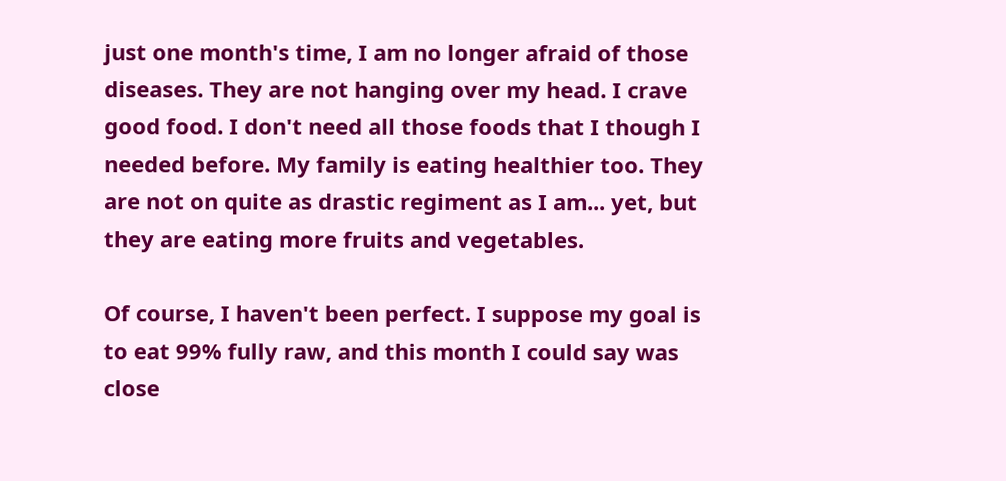just one month's time, I am no longer afraid of those diseases. They are not hanging over my head. I crave good food. I don't need all those foods that I though I needed before. My family is eating healthier too. They are not on quite as drastic regiment as I am... yet, but they are eating more fruits and vegetables.

Of course, I haven't been perfect. I suppose my goal is to eat 99% fully raw, and this month I could say was close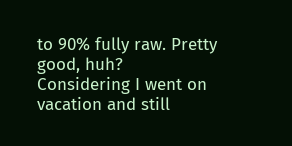to 90% fully raw. Pretty good, huh? Considering I went on vacation and still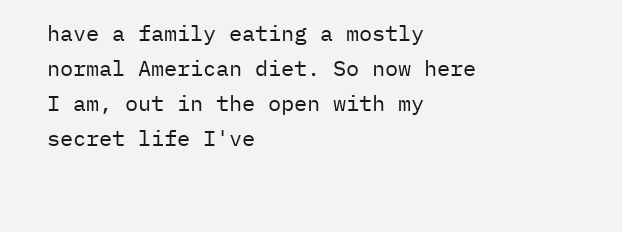have a family eating a mostly normal American diet. So now here I am, out in the open with my secret life I've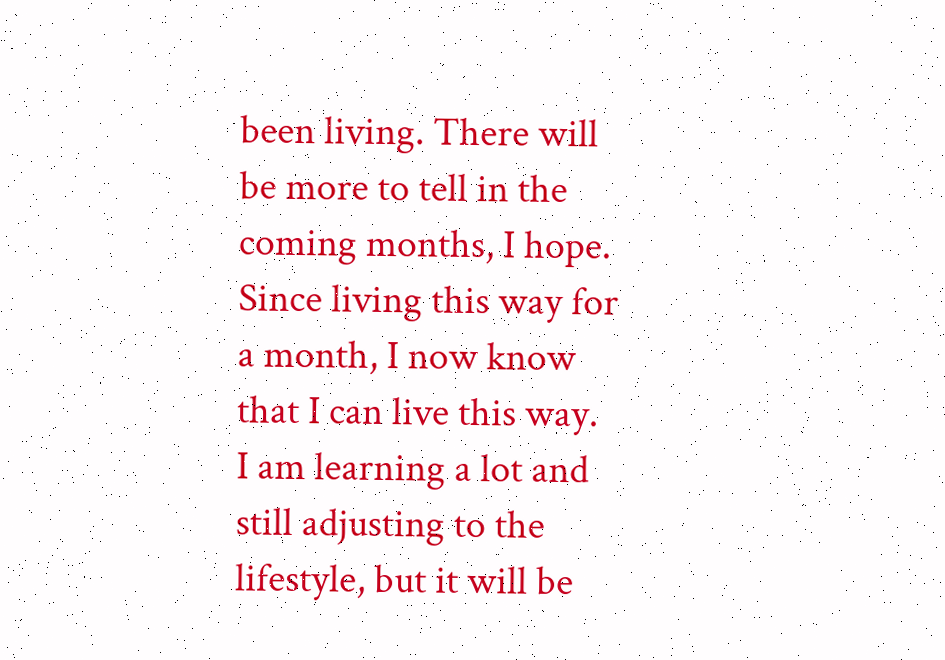been living. There will be more to tell in the coming months, I hope. Since living this way for a month, I now know that I can live this way. I am learning a lot and still adjusting to the lifestyle, but it will be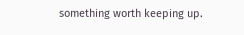something worth keeping up.